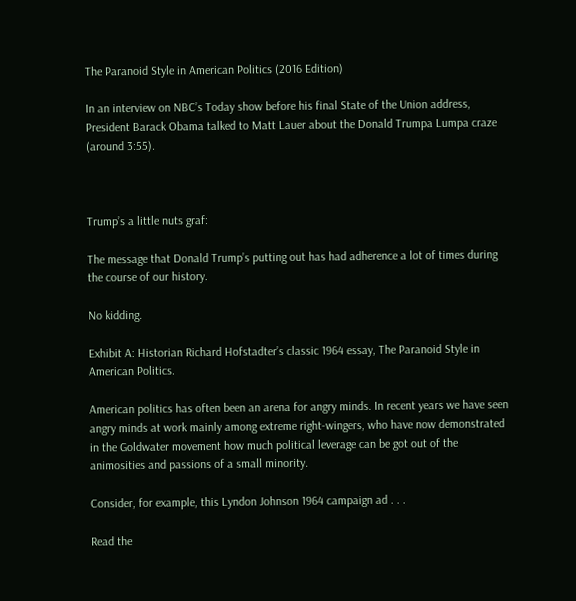The Paranoid Style in American Politics (2016 Edition)

In an interview on NBC’s Today show before his final State of the Union address, President Barack Obama talked to Matt Lauer about the Donald Trumpa Lumpa craze (around 3:55).



Trump’s a little nuts graf:

The message that Donald Trump’s putting out has had adherence a lot of times during the course of our history.

No kidding.

Exhibit A: Historian Richard Hofstadter’s classic 1964 essay, The Paranoid Style in American Politics.

American politics has often been an arena for angry minds. In recent years we have seen angry minds at work mainly among extreme right-wingers, who have now demonstrated in the Goldwater movement how much political leverage can be got out of the animosities and passions of a small minority.

Consider, for example, this Lyndon Johnson 1964 campaign ad . . .

Read the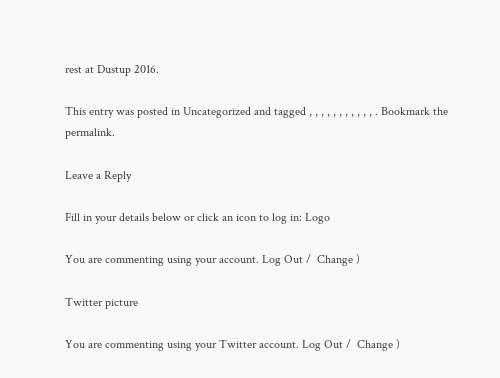rest at Dustup 2016.

This entry was posted in Uncategorized and tagged , , , , , , , , , , , . Bookmark the permalink.

Leave a Reply

Fill in your details below or click an icon to log in: Logo

You are commenting using your account. Log Out /  Change )

Twitter picture

You are commenting using your Twitter account. Log Out /  Change )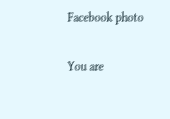Facebook photo

You are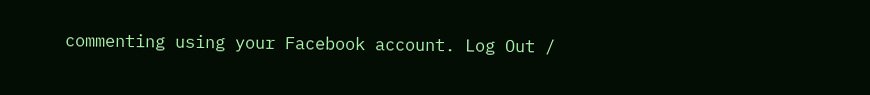commenting using your Facebook account. Log Out /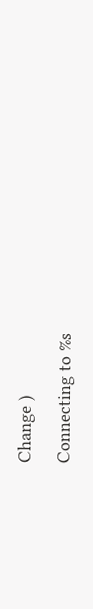Change )

Connecting to %s